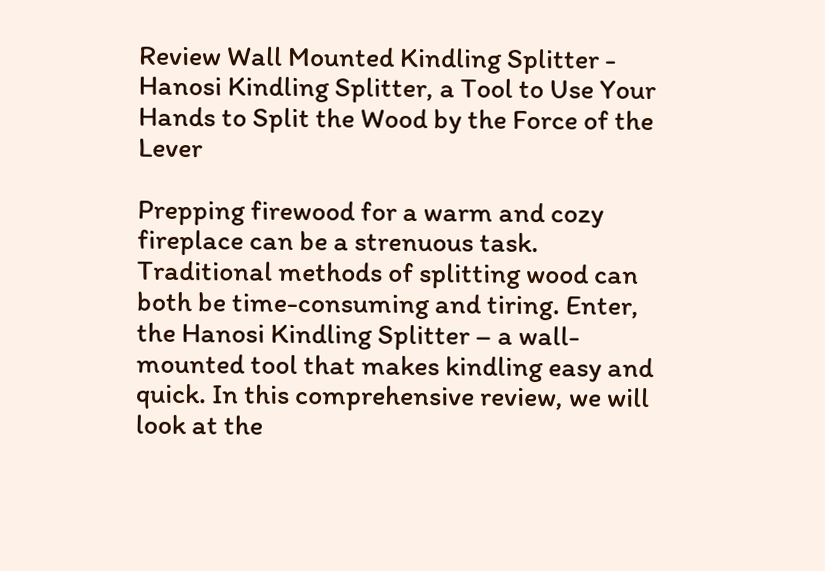Review Wall Mounted Kindling Splitter - Hanosi Kindling Splitter, a Tool to Use Your Hands to Split the Wood by the Force of the Lever

Prepping firewood for a warm and cozy fireplace can be a strenuous task. Traditional methods of splitting wood can both be time-consuming and tiring. Enter, the Hanosi Kindling Splitter – a wall-mounted tool that makes kindling easy and quick. In this comprehensive review, we will look at the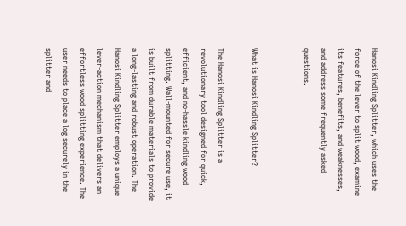Hanosi Kindling Splitter, which uses the force of the lever to split wood, examine its features, benefits, and weaknesses, and address some frequently asked questions.


What is Hanosi Kindling Splitter?

The Hanosi Kindling Splitter is a revolutionary tool designed for quick, efficient, and no-hassle kindling wood splitting. Wall-mounted for secure use, it is built from durable materials to provide a long-lasting and robust operation. The Hanosi Kindling Splitter employs a unique lever-action mechanism that delivers an effortless wood splitting experience. The user needs to place a log securely in the splitter and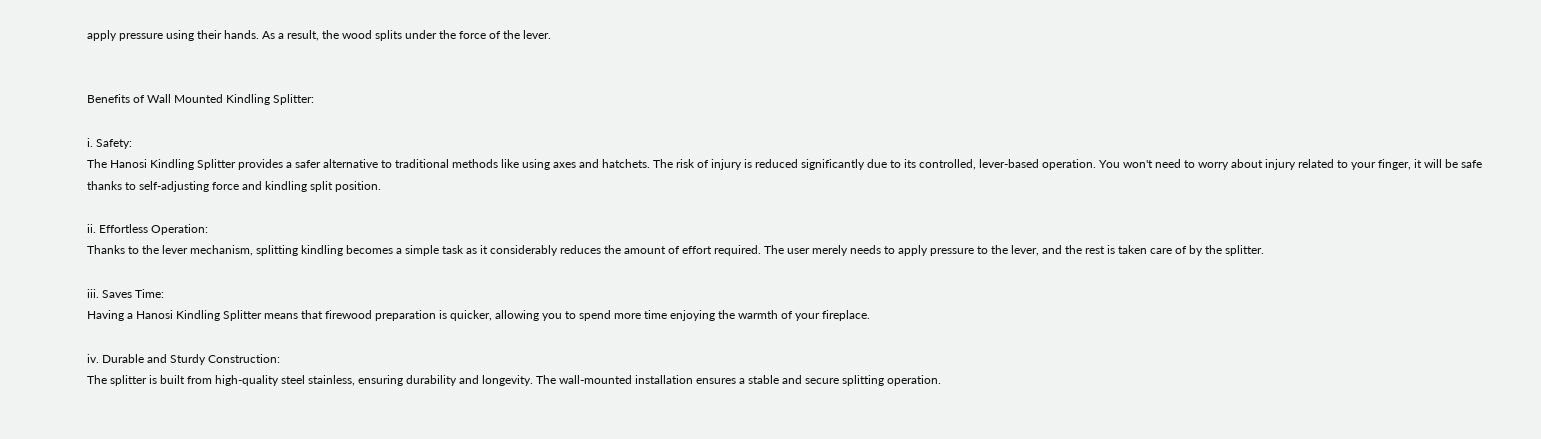apply pressure using their hands. As a result, the wood splits under the force of the lever.


Benefits of Wall Mounted Kindling Splitter:

i. Safety:
The Hanosi Kindling Splitter provides a safer alternative to traditional methods like using axes and hatchets. The risk of injury is reduced significantly due to its controlled, lever-based operation. You won't need to worry about injury related to your finger, it will be safe thanks to self-adjusting force and kindling split position.

ii. Effortless Operation:
Thanks to the lever mechanism, splitting kindling becomes a simple task as it considerably reduces the amount of effort required. The user merely needs to apply pressure to the lever, and the rest is taken care of by the splitter.

iii. Saves Time:
Having a Hanosi Kindling Splitter means that firewood preparation is quicker, allowing you to spend more time enjoying the warmth of your fireplace.

iv. Durable and Sturdy Construction:
The splitter is built from high-quality steel stainless, ensuring durability and longevity. The wall-mounted installation ensures a stable and secure splitting operation.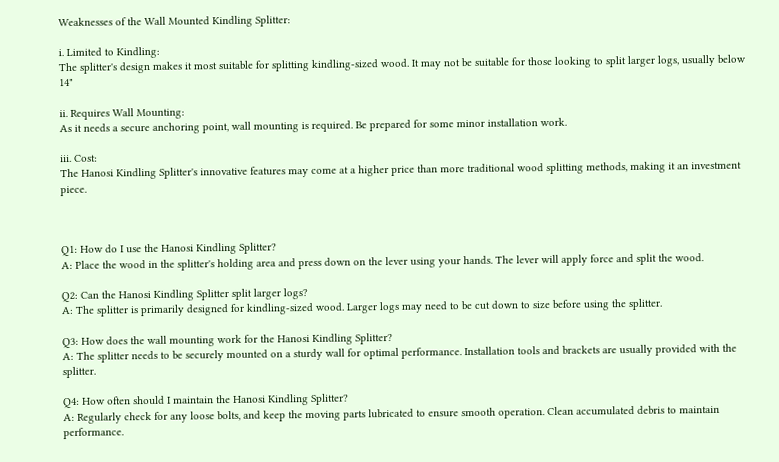Weaknesses of the Wall Mounted Kindling Splitter:

i. Limited to Kindling:
The splitter's design makes it most suitable for splitting kindling-sized wood. It may not be suitable for those looking to split larger logs, usually below 14"

ii. Requires Wall Mounting:
As it needs a secure anchoring point, wall mounting is required. Be prepared for some minor installation work.

iii. Cost:
The Hanosi Kindling Splitter's innovative features may come at a higher price than more traditional wood splitting methods, making it an investment piece.



Q1: How do I use the Hanosi Kindling Splitter?
A: Place the wood in the splitter's holding area and press down on the lever using your hands. The lever will apply force and split the wood.

Q2: Can the Hanosi Kindling Splitter split larger logs?
A: The splitter is primarily designed for kindling-sized wood. Larger logs may need to be cut down to size before using the splitter.

Q3: How does the wall mounting work for the Hanosi Kindling Splitter?
A: The splitter needs to be securely mounted on a sturdy wall for optimal performance. Installation tools and brackets are usually provided with the splitter.

Q4: How often should I maintain the Hanosi Kindling Splitter?
A: Regularly check for any loose bolts, and keep the moving parts lubricated to ensure smooth operation. Clean accumulated debris to maintain performance.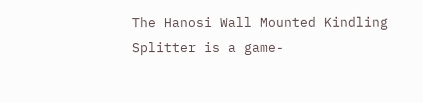The Hanosi Wall Mounted Kindling Splitter is a game-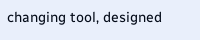changing tool, designed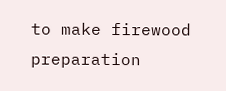to make firewood preparation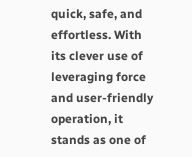quick, safe, and effortless. With its clever use of leveraging force and user-friendly operation, it stands as one of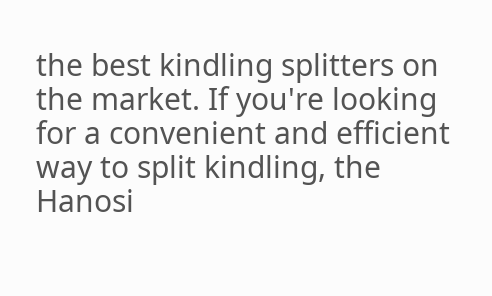the best kindling splitters on the market. If you're looking for a convenient and efficient way to split kindling, the Hanosi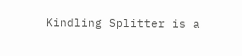Kindling Splitter is a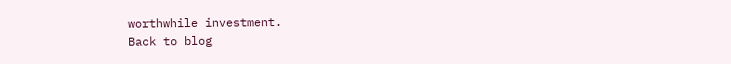worthwhile investment.
Back to blog